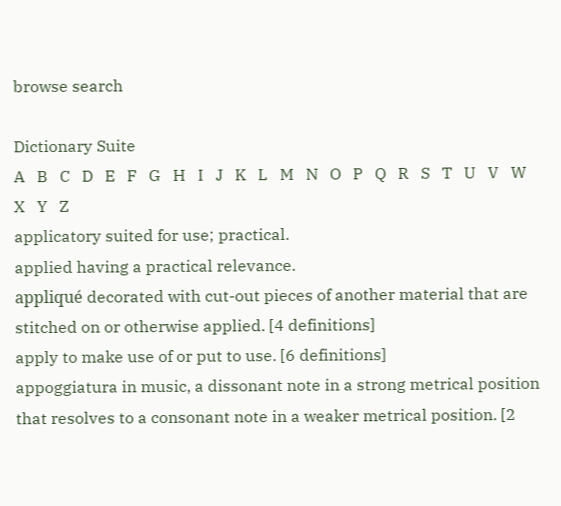browse search

Dictionary Suite
A   B   C   D   E   F   G   H   I   J   K   L   M   N   O   P   Q   R   S   T   U   V   W   X   Y   Z
applicatory suited for use; practical.
applied having a practical relevance.
appliqué decorated with cut-out pieces of another material that are stitched on or otherwise applied. [4 definitions]
apply to make use of or put to use. [6 definitions]
appoggiatura in music, a dissonant note in a strong metrical position that resolves to a consonant note in a weaker metrical position. [2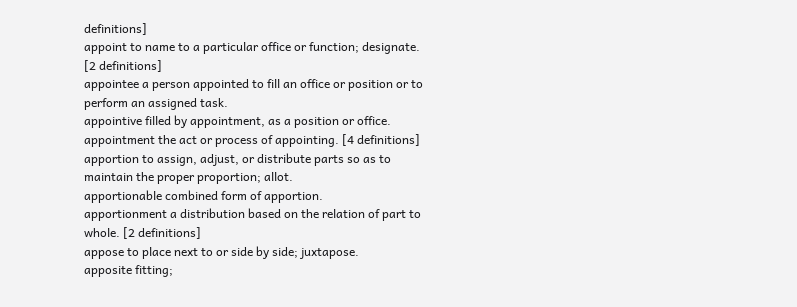definitions]
appoint to name to a particular office or function; designate. [2 definitions]
appointee a person appointed to fill an office or position or to perform an assigned task.
appointive filled by appointment, as a position or office.
appointment the act or process of appointing. [4 definitions]
apportion to assign, adjust, or distribute parts so as to maintain the proper proportion; allot.
apportionable combined form of apportion.
apportionment a distribution based on the relation of part to whole. [2 definitions]
appose to place next to or side by side; juxtapose.
apposite fitting;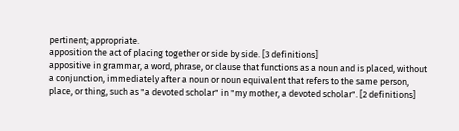pertinent; appropriate.
apposition the act of placing together or side by side. [3 definitions]
appositive in grammar, a word, phrase, or clause that functions as a noun and is placed, without a conjunction, immediately after a noun or noun equivalent that refers to the same person, place, or thing, such as "a devoted scholar" in "my mother, a devoted scholar". [2 definitions]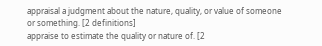appraisal a judgment about the nature, quality, or value of someone or something. [2 definitions]
appraise to estimate the quality or nature of. [2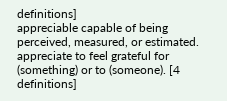definitions]
appreciable capable of being perceived, measured, or estimated.
appreciate to feel grateful for (something) or to (someone). [4 definitions]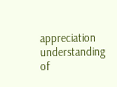appreciation understanding of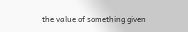the value of something given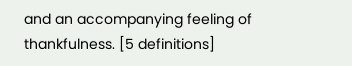and an accompanying feeling of thankfulness. [5 definitions]